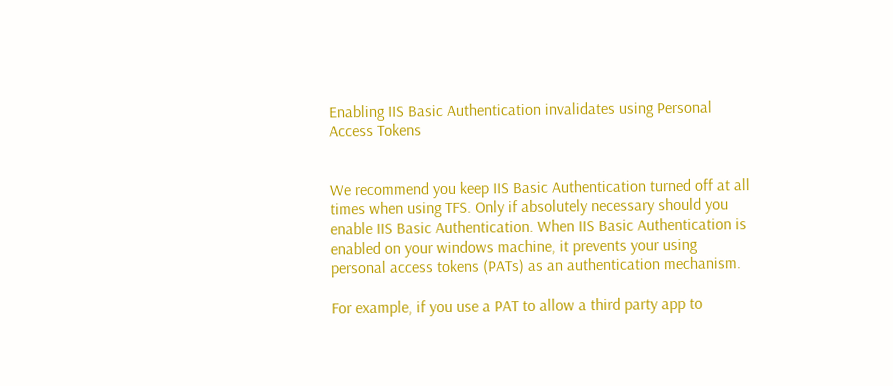Enabling IIS Basic Authentication invalidates using Personal Access Tokens


We recommend you keep IIS Basic Authentication turned off at all times when using TFS. Only if absolutely necessary should you enable IIS Basic Authentication. When IIS Basic Authentication is enabled on your windows machine, it prevents your using personal access tokens (PATs) as an authentication mechanism.

For example, if you use a PAT to allow a third party app to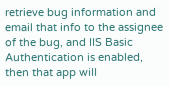retrieve bug information and email that info to the assignee of the bug, and IIS Basic Authentication is enabled, then that app will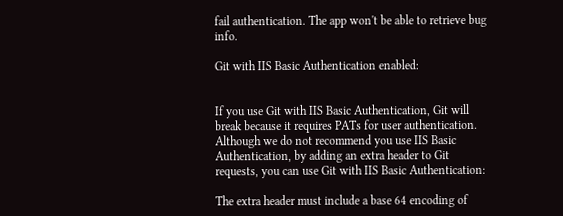fail authentication. The app won't be able to retrieve bug info.

Git with IIS Basic Authentication enabled:


If you use Git with IIS Basic Authentication, Git will break because it requires PATs for user authentication. Although we do not recommend you use IIS Basic Authentication, by adding an extra header to Git requests, you can use Git with IIS Basic Authentication:

The extra header must include a base 64 encoding of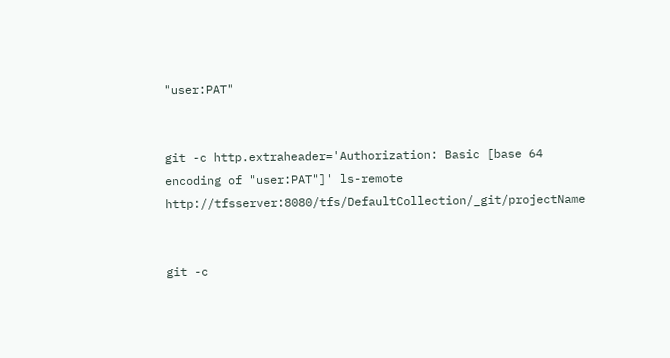"user:PAT"


git -c http.extraheader='Authorization: Basic [base 64 encoding of "user:PAT"]' ls-remote http://tfsserver:8080/tfs/DefaultCollection/_git/projectName


git -c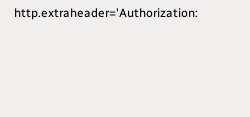http.extraheader='Authorization: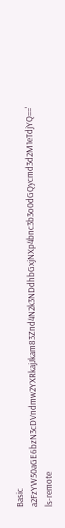Basic a2FzYW50aGE6bzN3cDVndmw2YXRkajJkam83Znd4N2k3NDdhbGxjNXp4bnc3b3o0dGQycmd3d2M1eTdjYQ==' ls-remote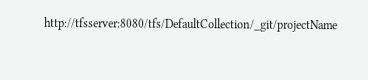http://tfsserver:8080/tfs/DefaultCollection/_git/projectName